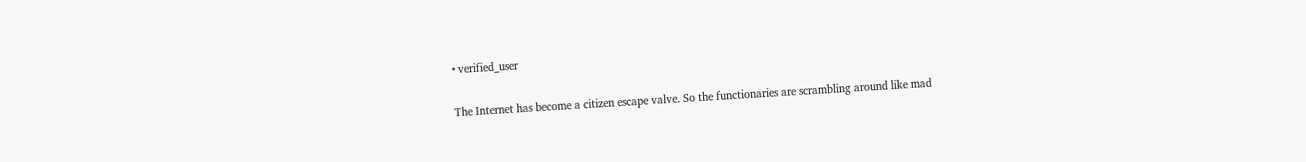• verified_user

The Internet has become a citizen escape valve. So the functionaries are scrambling around like mad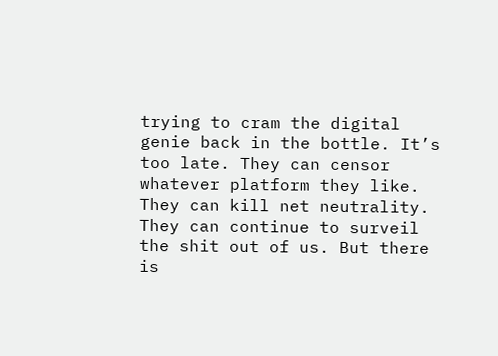trying to cram the digital genie back in the bottle. It’s too late. They can censor whatever platform they like. They can kill net neutrality. They can continue to surveil the shit out of us. But there is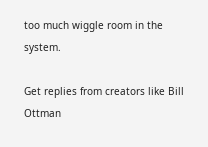too much wiggle room in the system.

Get replies from creators like Bill Ottman